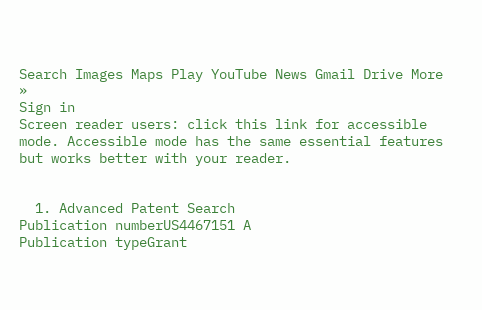Search Images Maps Play YouTube News Gmail Drive More »
Sign in
Screen reader users: click this link for accessible mode. Accessible mode has the same essential features but works better with your reader.


  1. Advanced Patent Search
Publication numberUS4467151 A
Publication typeGrant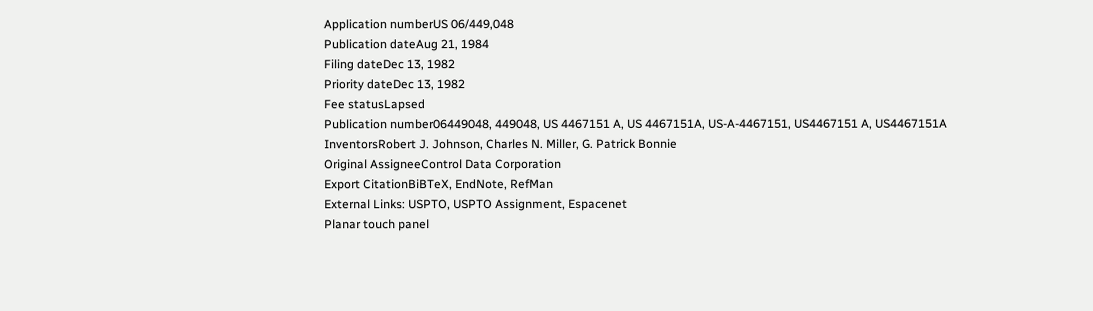Application numberUS 06/449,048
Publication dateAug 21, 1984
Filing dateDec 13, 1982
Priority dateDec 13, 1982
Fee statusLapsed
Publication number06449048, 449048, US 4467151 A, US 4467151A, US-A-4467151, US4467151 A, US4467151A
InventorsRobert J. Johnson, Charles N. Miller, G. Patrick Bonnie
Original AssigneeControl Data Corporation
Export CitationBiBTeX, EndNote, RefMan
External Links: USPTO, USPTO Assignment, Espacenet
Planar touch panel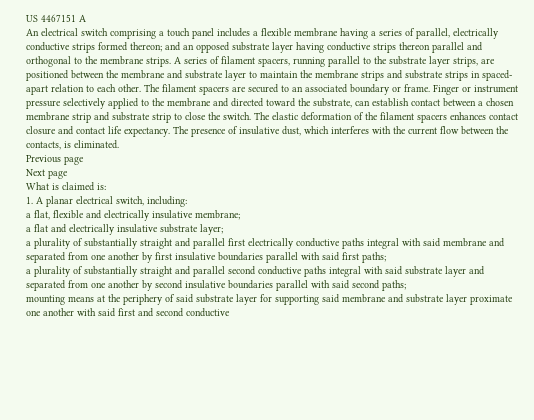US 4467151 A
An electrical switch comprising a touch panel includes a flexible membrane having a series of parallel, electrically conductive strips formed thereon; and an opposed substrate layer having conductive strips thereon parallel and orthogonal to the membrane strips. A series of filament spacers, running parallel to the substrate layer strips, are positioned between the membrane and substrate layer to maintain the membrane strips and substrate strips in spaced-apart relation to each other. The filament spacers are secured to an associated boundary or frame. Finger or instrument pressure selectively applied to the membrane and directed toward the substrate, can establish contact between a chosen membrane strip and substrate strip to close the switch. The elastic deformation of the filament spacers enhances contact closure and contact life expectancy. The presence of insulative dust, which interferes with the current flow between the contacts, is eliminated.
Previous page
Next page
What is claimed is:
1. A planar electrical switch, including:
a flat, flexible and electrically insulative membrane;
a flat and electrically insulative substrate layer;
a plurality of substantially straight and parallel first electrically conductive paths integral with said membrane and separated from one another by first insulative boundaries parallel with said first paths;
a plurality of substantially straight and parallel second conductive paths integral with said substrate layer and separated from one another by second insulative boundaries parallel with said second paths;
mounting means at the periphery of said substrate layer for supporting said membrane and substrate layer proximate one another with said first and second conductive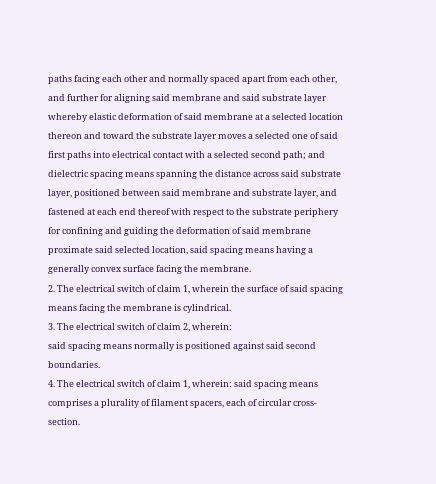paths facing each other and normally spaced apart from each other, and further for aligning said membrane and said substrate layer whereby elastic deformation of said membrane at a selected location thereon and toward the substrate layer moves a selected one of said first paths into electrical contact with a selected second path; and
dielectric spacing means spanning the distance across said substrate layer, positioned between said membrane and substrate layer, and fastened at each end thereof with respect to the substrate periphery for confining and guiding the deformation of said membrane proximate said selected location, said spacing means having a generally convex surface facing the membrane.
2. The electrical switch of claim 1, wherein the surface of said spacing means facing the membrane is cylindrical.
3. The electrical switch of claim 2, wherein:
said spacing means normally is positioned against said second boundaries.
4. The electrical switch of claim 1, wherein: said spacing means comprises a plurality of filament spacers, each of circular cross-section.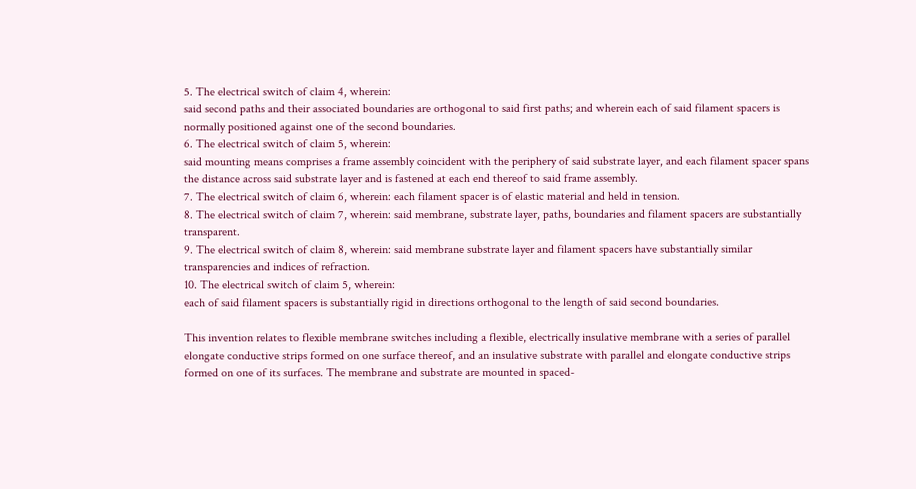5. The electrical switch of claim 4, wherein:
said second paths and their associated boundaries are orthogonal to said first paths; and wherein each of said filament spacers is normally positioned against one of the second boundaries.
6. The electrical switch of claim 5, wherein:
said mounting means comprises a frame assembly coincident with the periphery of said substrate layer, and each filament spacer spans the distance across said substrate layer and is fastened at each end thereof to said frame assembly.
7. The electrical switch of claim 6, wherein: each filament spacer is of elastic material and held in tension.
8. The electrical switch of claim 7, wherein: said membrane, substrate layer, paths, boundaries and filament spacers are substantially transparent.
9. The electrical switch of claim 8, wherein: said membrane substrate layer and filament spacers have substantially similar transparencies and indices of refraction.
10. The electrical switch of claim 5, wherein:
each of said filament spacers is substantially rigid in directions orthogonal to the length of said second boundaries.

This invention relates to flexible membrane switches including a flexible, electrically insulative membrane with a series of parallel elongate conductive strips formed on one surface thereof, and an insulative substrate with parallel and elongate conductive strips formed on one of its surfaces. The membrane and substrate are mounted in spaced-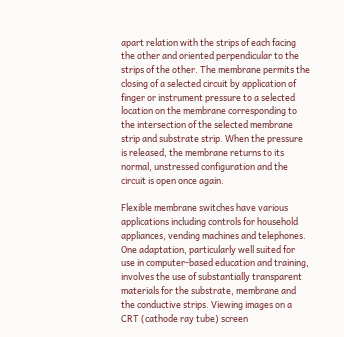apart relation with the strips of each facing the other and oriented perpendicular to the strips of the other. The membrane permits the closing of a selected circuit by application of finger or instrument pressure to a selected location on the membrane corresponding to the intersection of the selected membrane strip and substrate strip. When the pressure is released, the membrane returns to its normal, unstressed configuration and the circuit is open once again.

Flexible membrane switches have various applications including controls for household appliances, vending machines and telephones. One adaptation, particularly well suited for use in computer-based education and training, involves the use of substantially transparent materials for the substrate, membrane and the conductive strips. Viewing images on a CRT (cathode ray tube) screen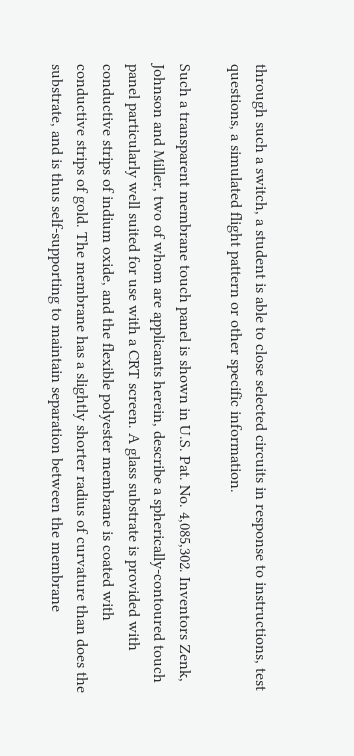through such a switch, a student is able to close selected circuits in response to instructions, test questions, a simulated flight pattern or other specific information.

Such a transparent membrane touch panel is shown in U.S. Pat. No. 4,085,302. Inventors Zenk, Johnson and Miller, two of whom are applicants herein, describe a spherically-contoured touch panel particularly well suited for use with a CRT screen. A glass substrate is provided with conductive strips of indium oxide, and the flexible polyester membrane is coated with conductive strips of gold. The membrane has a slightly shorter radius of curvature than does the substrate, and is thus self-supporting to maintain separation between the membrane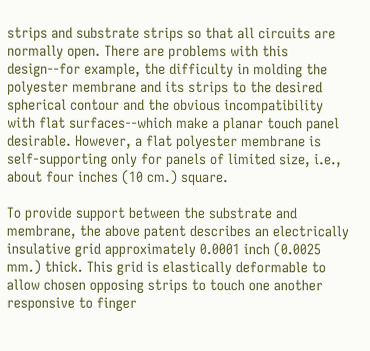strips and substrate strips so that all circuits are normally open. There are problems with this design--for example, the difficulty in molding the polyester membrane and its strips to the desired spherical contour and the obvious incompatibility with flat surfaces--which make a planar touch panel desirable. However, a flat polyester membrane is self-supporting only for panels of limited size, i.e., about four inches (10 cm.) square.

To provide support between the substrate and membrane, the above patent describes an electrically insulative grid approximately 0.0001 inch (0.0025 mm.) thick. This grid is elastically deformable to allow chosen opposing strips to touch one another responsive to finger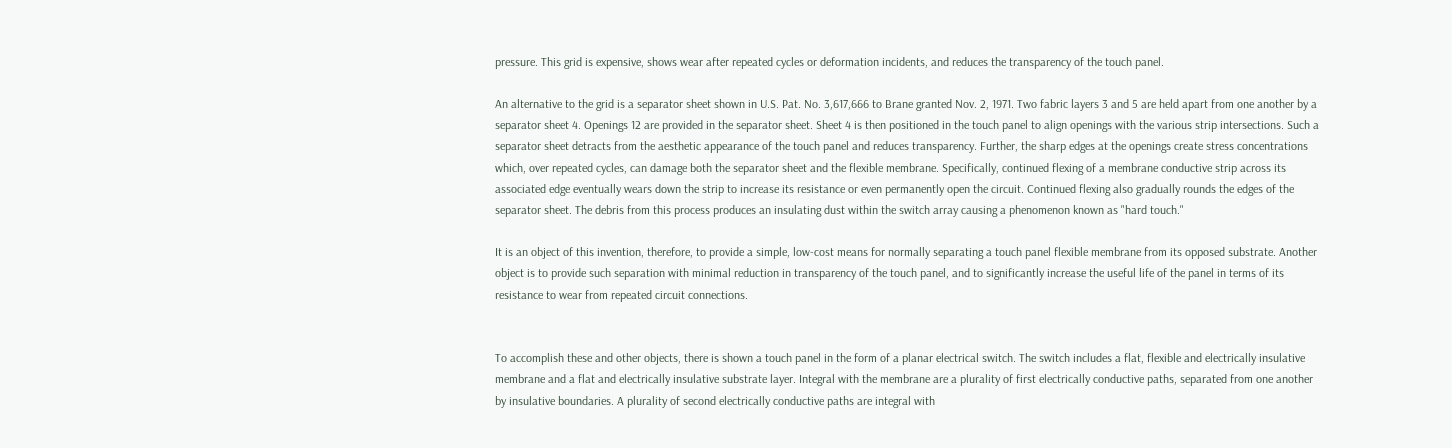pressure. This grid is expensive, shows wear after repeated cycles or deformation incidents, and reduces the transparency of the touch panel.

An alternative to the grid is a separator sheet shown in U.S. Pat. No. 3,617,666 to Brane granted Nov. 2, 1971. Two fabric layers 3 and 5 are held apart from one another by a separator sheet 4. Openings 12 are provided in the separator sheet. Sheet 4 is then positioned in the touch panel to align openings with the various strip intersections. Such a separator sheet detracts from the aesthetic appearance of the touch panel and reduces transparency. Further, the sharp edges at the openings create stress concentrations which, over repeated cycles, can damage both the separator sheet and the flexible membrane. Specifically, continued flexing of a membrane conductive strip across its associated edge eventually wears down the strip to increase its resistance or even permanently open the circuit. Continued flexing also gradually rounds the edges of the separator sheet. The debris from this process produces an insulating dust within the switch array causing a phenomenon known as "hard touch."

It is an object of this invention, therefore, to provide a simple, low-cost means for normally separating a touch panel flexible membrane from its opposed substrate. Another object is to provide such separation with minimal reduction in transparency of the touch panel, and to significantly increase the useful life of the panel in terms of its resistance to wear from repeated circuit connections.


To accomplish these and other objects, there is shown a touch panel in the form of a planar electrical switch. The switch includes a flat, flexible and electrically insulative membrane and a flat and electrically insulative substrate layer. Integral with the membrane are a plurality of first electrically conductive paths, separated from one another by insulative boundaries. A plurality of second electrically conductive paths are integral with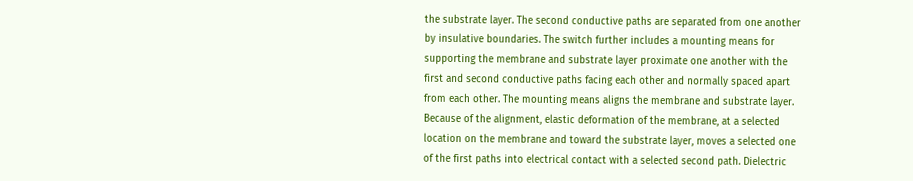the substrate layer. The second conductive paths are separated from one another by insulative boundaries. The switch further includes a mounting means for supporting the membrane and substrate layer proximate one another with the first and second conductive paths facing each other and normally spaced apart from each other. The mounting means aligns the membrane and substrate layer. Because of the alignment, elastic deformation of the membrane, at a selected location on the membrane and toward the substrate layer, moves a selected one of the first paths into electrical contact with a selected second path. Dielectric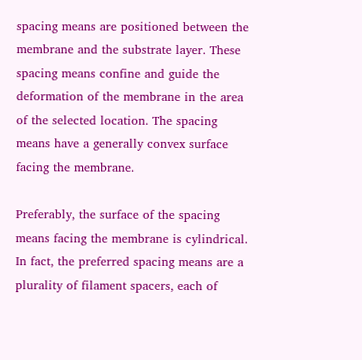spacing means are positioned between the membrane and the substrate layer. These spacing means confine and guide the deformation of the membrane in the area of the selected location. The spacing means have a generally convex surface facing the membrane.

Preferably, the surface of the spacing means facing the membrane is cylindrical. In fact, the preferred spacing means are a plurality of filament spacers, each of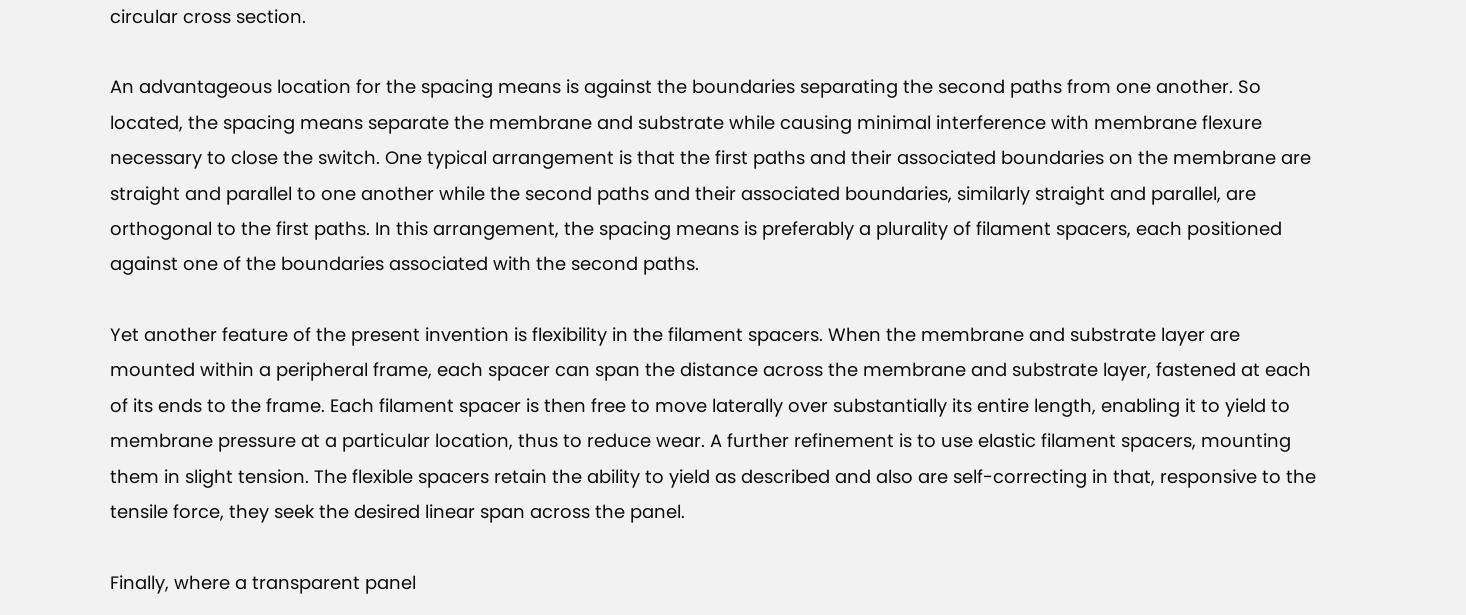circular cross section.

An advantageous location for the spacing means is against the boundaries separating the second paths from one another. So located, the spacing means separate the membrane and substrate while causing minimal interference with membrane flexure necessary to close the switch. One typical arrangement is that the first paths and their associated boundaries on the membrane are straight and parallel to one another while the second paths and their associated boundaries, similarly straight and parallel, are orthogonal to the first paths. In this arrangement, the spacing means is preferably a plurality of filament spacers, each positioned against one of the boundaries associated with the second paths.

Yet another feature of the present invention is flexibility in the filament spacers. When the membrane and substrate layer are mounted within a peripheral frame, each spacer can span the distance across the membrane and substrate layer, fastened at each of its ends to the frame. Each filament spacer is then free to move laterally over substantially its entire length, enabling it to yield to membrane pressure at a particular location, thus to reduce wear. A further refinement is to use elastic filament spacers, mounting them in slight tension. The flexible spacers retain the ability to yield as described and also are self-correcting in that, responsive to the tensile force, they seek the desired linear span across the panel.

Finally, where a transparent panel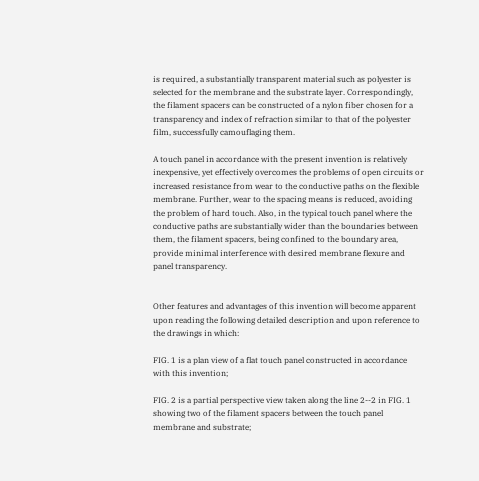is required, a substantially transparent material such as polyester is selected for the membrane and the substrate layer. Correspondingly, the filament spacers can be constructed of a nylon fiber chosen for a transparency and index of refraction similar to that of the polyester film, successfully camouflaging them.

A touch panel in accordance with the present invention is relatively inexpensive, yet effectively overcomes the problems of open circuits or increased resistance from wear to the conductive paths on the flexible membrane. Further, wear to the spacing means is reduced, avoiding the problem of hard touch. Also, in the typical touch panel where the conductive paths are substantially wider than the boundaries between them, the filament spacers, being confined to the boundary area, provide minimal interference with desired membrane flexure and panel transparency.


Other features and advantages of this invention will become apparent upon reading the following detailed description and upon reference to the drawings in which:

FIG. 1 is a plan view of a flat touch panel constructed in accordance with this invention;

FIG. 2 is a partial perspective view taken along the line 2--2 in FIG. 1 showing two of the filament spacers between the touch panel membrane and substrate;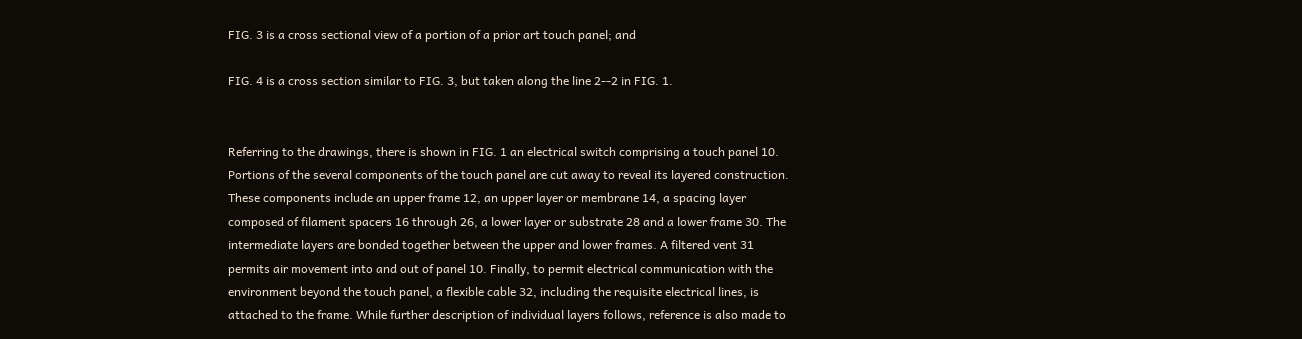FIG. 3 is a cross sectional view of a portion of a prior art touch panel; and

FIG. 4 is a cross section similar to FIG. 3, but taken along the line 2--2 in FIG. 1.


Referring to the drawings, there is shown in FIG. 1 an electrical switch comprising a touch panel 10. Portions of the several components of the touch panel are cut away to reveal its layered construction. These components include an upper frame 12, an upper layer or membrane 14, a spacing layer composed of filament spacers 16 through 26, a lower layer or substrate 28 and a lower frame 30. The intermediate layers are bonded together between the upper and lower frames. A filtered vent 31 permits air movement into and out of panel 10. Finally, to permit electrical communication with the environment beyond the touch panel, a flexible cable 32, including the requisite electrical lines, is attached to the frame. While further description of individual layers follows, reference is also made to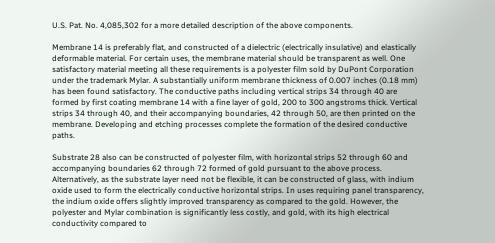U.S. Pat. No. 4,085,302 for a more detailed description of the above components.

Membrane 14 is preferably flat, and constructed of a dielectric (electrically insulative) and elastically deformable material. For certain uses, the membrane material should be transparent as well. One satisfactory material meeting all these requirements is a polyester film sold by DuPont Corporation under the trademark Mylar. A substantially uniform membrane thickness of 0.007 inches (0.18 mm) has been found satisfactory. The conductive paths including vertical strips 34 through 40 are formed by first coating membrane 14 with a fine layer of gold, 200 to 300 angstroms thick. Vertical strips 34 through 40, and their accompanying boundaries, 42 through 50, are then printed on the membrane. Developing and etching processes complete the formation of the desired conductive paths.

Substrate 28 also can be constructed of polyester film, with horizontal strips 52 through 60 and accompanying boundaries 62 through 72 formed of gold pursuant to the above process. Alternatively, as the substrate layer need not be flexible, it can be constructed of glass, with indium oxide used to form the electrically conductive horizontal strips. In uses requiring panel transparency, the indium oxide offers slightly improved transparency as compared to the gold. However, the polyester and Mylar combination is significantly less costly, and gold, with its high electrical conductivity compared to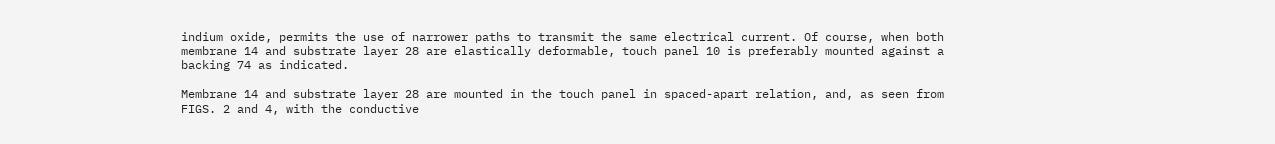indium oxide, permits the use of narrower paths to transmit the same electrical current. Of course, when both membrane 14 and substrate layer 28 are elastically deformable, touch panel 10 is preferably mounted against a backing 74 as indicated.

Membrane 14 and substrate layer 28 are mounted in the touch panel in spaced-apart relation, and, as seen from FIGS. 2 and 4, with the conductive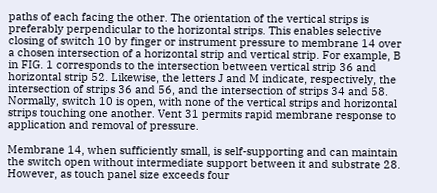paths of each facing the other. The orientation of the vertical strips is preferably perpendicular to the horizontal strips. This enables selective closing of switch 10 by finger or instrument pressure to membrane 14 over a chosen intersection of a horizontal strip and vertical strip. For example, B in FIG. 1 corresponds to the intersection between vertical strip 36 and horizontal strip 52. Likewise, the letters J and M indicate, respectively, the intersection of strips 36 and 56, and the intersection of strips 34 and 58. Normally, switch 10 is open, with none of the vertical strips and horizontal strips touching one another. Vent 31 permits rapid membrane response to application and removal of pressure.

Membrane 14, when sufficiently small, is self-supporting and can maintain the switch open without intermediate support between it and substrate 28. However, as touch panel size exceeds four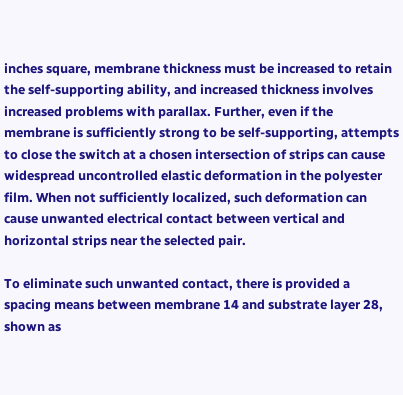inches square, membrane thickness must be increased to retain the self-supporting ability, and increased thickness involves increased problems with parallax. Further, even if the membrane is sufficiently strong to be self-supporting, attempts to close the switch at a chosen intersection of strips can cause widespread uncontrolled elastic deformation in the polyester film. When not sufficiently localized, such deformation can cause unwanted electrical contact between vertical and horizontal strips near the selected pair.

To eliminate such unwanted contact, there is provided a spacing means between membrane 14 and substrate layer 28, shown as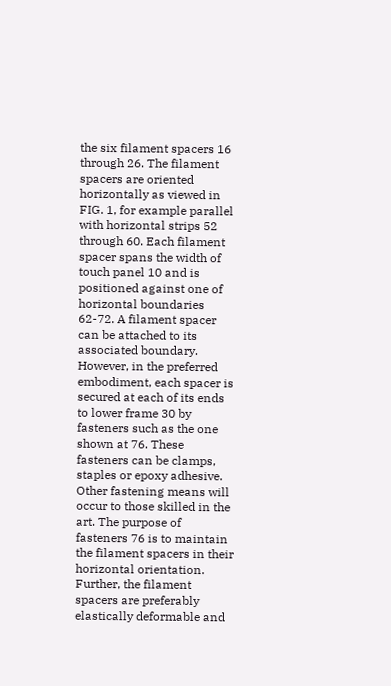the six filament spacers 16 through 26. The filament spacers are oriented horizontally as viewed in FIG. 1, for example parallel with horizontal strips 52 through 60. Each filament spacer spans the width of touch panel 10 and is positioned against one of horizontal boundaries 62-72. A filament spacer can be attached to its associated boundary. However, in the preferred embodiment, each spacer is secured at each of its ends to lower frame 30 by fasteners such as the one shown at 76. These fasteners can be clamps, staples or epoxy adhesive. Other fastening means will occur to those skilled in the art. The purpose of fasteners 76 is to maintain the filament spacers in their horizontal orientation. Further, the filament spacers are preferably elastically deformable and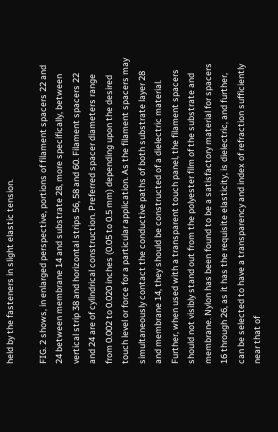held by the fasteners in slight elastic tension.

FIG. 2 shows, in enlarged perspective, portions of filament spacers 22 and 24 between membrane 14 and substrate 28, more specifically, between vertical strip 38 and horizontal strips 56, 58 and 60. Filament spacers 22 and 24 are of cylindrical construction. Preferred spacer diameters range from 0.002 to 0.020 inches (0.05 to 0.5 mm) depending upon the desired touch level or force for a particular application. As the filament spacers may simultaneously contact the conductive paths of both substrate layer 28 and membrane 14, they should be constructed of a dielectric material. Further, when used with a transparent touch panel, the filament spacers should not visibly stand out from the polyester film of the substrate and membrane. Nylon has been found to be a satisfactory material for spacers 16 through 26, as it has the requisite elasticity, is dielectric, and further, can be selected to have a transparency and index of refraction sufficiently near that of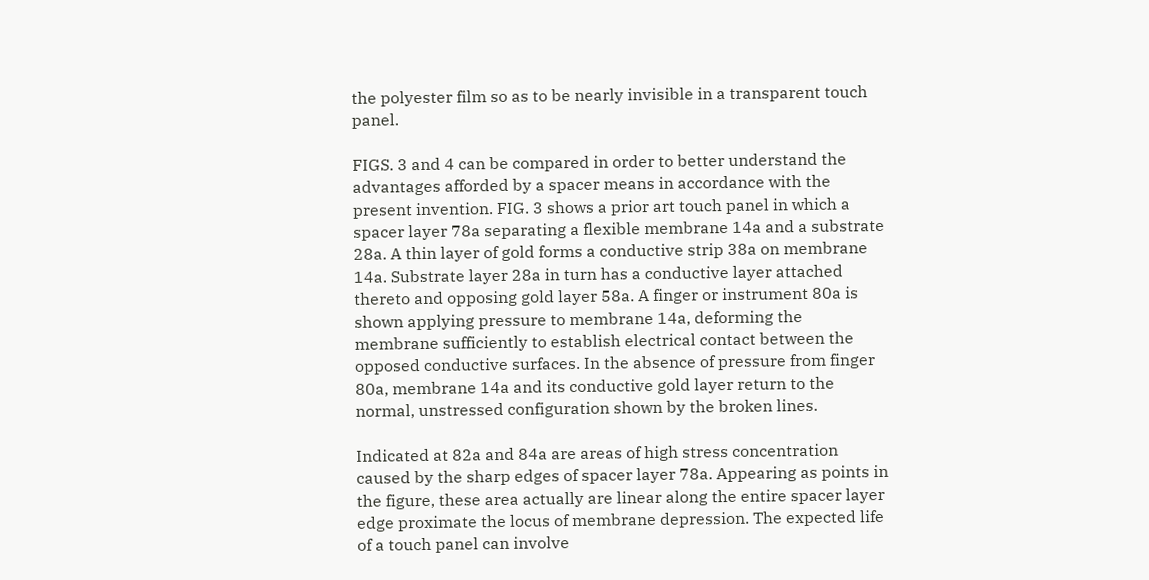the polyester film so as to be nearly invisible in a transparent touch panel.

FIGS. 3 and 4 can be compared in order to better understand the advantages afforded by a spacer means in accordance with the present invention. FIG. 3 shows a prior art touch panel in which a spacer layer 78a separating a flexible membrane 14a and a substrate 28a. A thin layer of gold forms a conductive strip 38a on membrane 14a. Substrate layer 28a in turn has a conductive layer attached thereto and opposing gold layer 58a. A finger or instrument 80a is shown applying pressure to membrane 14a, deforming the membrane sufficiently to establish electrical contact between the opposed conductive surfaces. In the absence of pressure from finger 80a, membrane 14a and its conductive gold layer return to the normal, unstressed configuration shown by the broken lines.

Indicated at 82a and 84a are areas of high stress concentration caused by the sharp edges of spacer layer 78a. Appearing as points in the figure, these area actually are linear along the entire spacer layer edge proximate the locus of membrane depression. The expected life of a touch panel can involve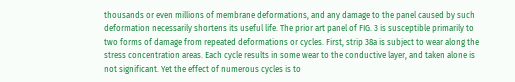thousands or even millions of membrane deformations, and any damage to the panel caused by such deformation necessarily shortens its useful life. The prior art panel of FIG. 3 is susceptible primarily to two forms of damage from repeated deformations or cycles. First, strip 38a is subject to wear along the stress concentration areas. Each cycle results in some wear to the conductive layer, and taken alone is not significant. Yet the effect of numerous cycles is to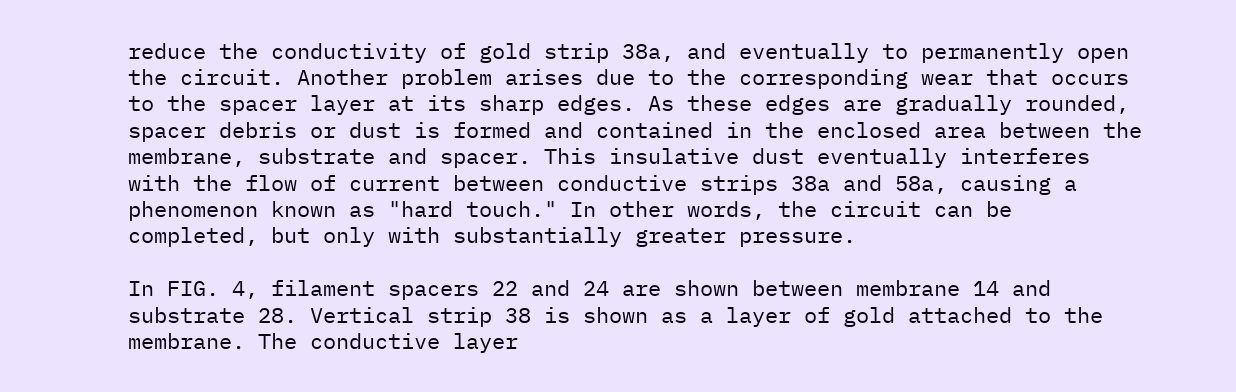reduce the conductivity of gold strip 38a, and eventually to permanently open the circuit. Another problem arises due to the corresponding wear that occurs to the spacer layer at its sharp edges. As these edges are gradually rounded, spacer debris or dust is formed and contained in the enclosed area between the membrane, substrate and spacer. This insulative dust eventually interferes with the flow of current between conductive strips 38a and 58a, causing a phenomenon known as "hard touch." In other words, the circuit can be completed, but only with substantially greater pressure.

In FIG. 4, filament spacers 22 and 24 are shown between membrane 14 and substrate 28. Vertical strip 38 is shown as a layer of gold attached to the membrane. The conductive layer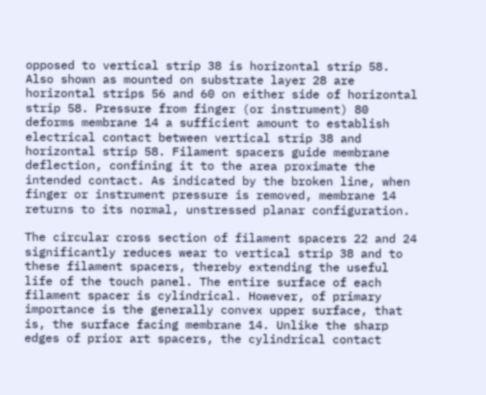opposed to vertical strip 38 is horizontal strip 58. Also shown as mounted on substrate layer 28 are horizontal strips 56 and 60 on either side of horizontal strip 58. Pressure from finger (or instrument) 80 deforms membrane 14 a sufficient amount to establish electrical contact between vertical strip 38 and horizontal strip 58. Filament spacers guide membrane deflection, confining it to the area proximate the intended contact. As indicated by the broken line, when finger or instrument pressure is removed, membrane 14 returns to its normal, unstressed planar configuration.

The circular cross section of filament spacers 22 and 24 significantly reduces wear to vertical strip 38 and to these filament spacers, thereby extending the useful life of the touch panel. The entire surface of each filament spacer is cylindrical. However, of primary importance is the generally convex upper surface, that is, the surface facing membrane 14. Unlike the sharp edges of prior art spacers, the cylindrical contact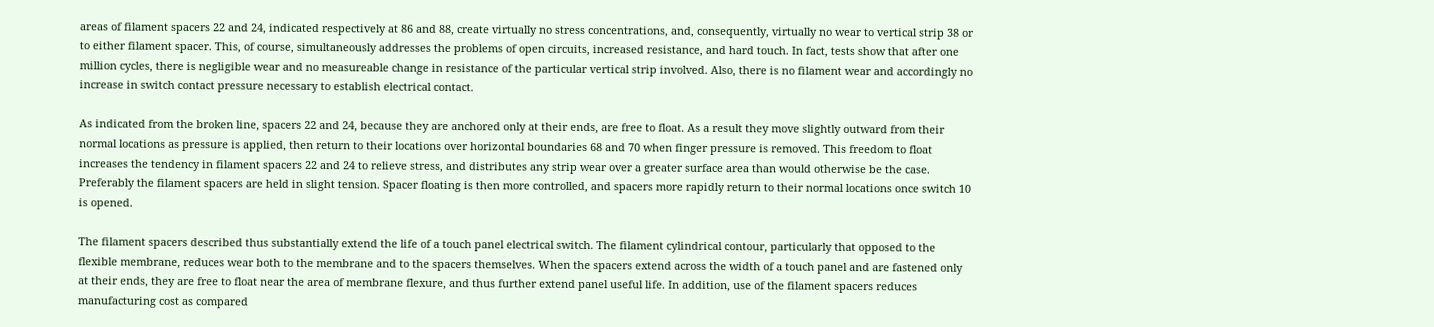areas of filament spacers 22 and 24, indicated respectively at 86 and 88, create virtually no stress concentrations, and, consequently, virtually no wear to vertical strip 38 or to either filament spacer. This, of course, simultaneously addresses the problems of open circuits, increased resistance, and hard touch. In fact, tests show that after one million cycles, there is negligible wear and no measureable change in resistance of the particular vertical strip involved. Also, there is no filament wear and accordingly no increase in switch contact pressure necessary to establish electrical contact.

As indicated from the broken line, spacers 22 and 24, because they are anchored only at their ends, are free to float. As a result they move slightly outward from their normal locations as pressure is applied, then return to their locations over horizontal boundaries 68 and 70 when finger pressure is removed. This freedom to float increases the tendency in filament spacers 22 and 24 to relieve stress, and distributes any strip wear over a greater surface area than would otherwise be the case. Preferably the filament spacers are held in slight tension. Spacer floating is then more controlled, and spacers more rapidly return to their normal locations once switch 10 is opened.

The filament spacers described thus substantially extend the life of a touch panel electrical switch. The filament cylindrical contour, particularly that opposed to the flexible membrane, reduces wear both to the membrane and to the spacers themselves. When the spacers extend across the width of a touch panel and are fastened only at their ends, they are free to float near the area of membrane flexure, and thus further extend panel useful life. In addition, use of the filament spacers reduces manufacturing cost as compared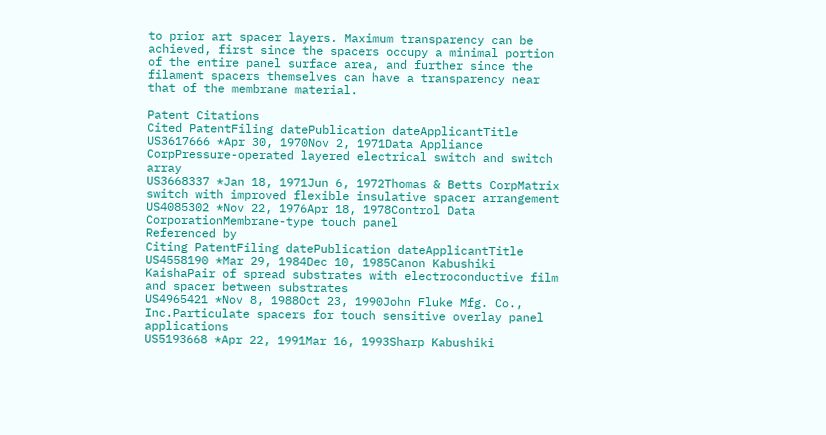to prior art spacer layers. Maximum transparency can be achieved, first since the spacers occupy a minimal portion of the entire panel surface area, and further since the filament spacers themselves can have a transparency near that of the membrane material.

Patent Citations
Cited PatentFiling datePublication dateApplicantTitle
US3617666 *Apr 30, 1970Nov 2, 1971Data Appliance CorpPressure-operated layered electrical switch and switch array
US3668337 *Jan 18, 1971Jun 6, 1972Thomas & Betts CorpMatrix switch with improved flexible insulative spacer arrangement
US4085302 *Nov 22, 1976Apr 18, 1978Control Data CorporationMembrane-type touch panel
Referenced by
Citing PatentFiling datePublication dateApplicantTitle
US4558190 *Mar 29, 1984Dec 10, 1985Canon Kabushiki KaishaPair of spread substrates with electroconductive film and spacer between substrates
US4965421 *Nov 8, 1988Oct 23, 1990John Fluke Mfg. Co., Inc.Particulate spacers for touch sensitive overlay panel applications
US5193668 *Apr 22, 1991Mar 16, 1993Sharp Kabushiki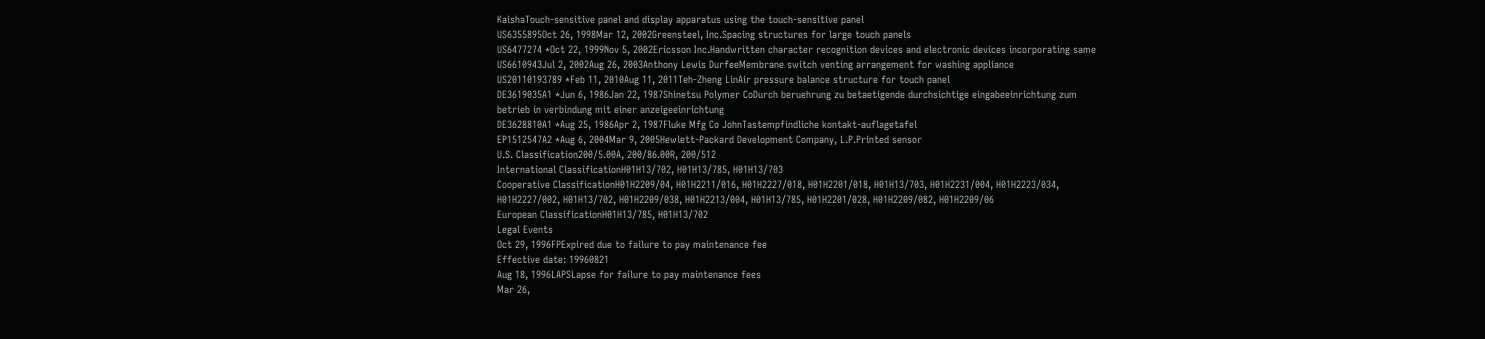KaishaTouch-sensitive panel and display apparatus using the touch-sensitive panel
US6355895Oct 26, 1998Mar 12, 2002Greensteel, Inc.Spacing structures for large touch panels
US6477274 *Oct 22, 1999Nov 5, 2002Ericsson Inc.Handwritten character recognition devices and electronic devices incorporating same
US6610943Jul 2, 2002Aug 26, 2003Anthony Lewis DurfeeMembrane switch venting arrangement for washing appliance
US20110193789 *Feb 11, 2010Aug 11, 2011Teh-Zheng LinAir pressure balance structure for touch panel
DE3619035A1 *Jun 6, 1986Jan 22, 1987Shinetsu Polymer CoDurch beruehrung zu betaetigende durchsichtige eingabeeinrichtung zum betrieb in verbindung mit einer anzeigeeinrichtung
DE3628810A1 *Aug 25, 1986Apr 2, 1987Fluke Mfg Co JohnTastempfindliche kontakt-auflagetafel
EP1512547A2 *Aug 6, 2004Mar 9, 2005Hewlett-Packard Development Company, L.P.Printed sensor
U.S. Classification200/5.00A, 200/86.00R, 200/512
International ClassificationH01H13/702, H01H13/785, H01H13/703
Cooperative ClassificationH01H2209/04, H01H2211/016, H01H2227/018, H01H2201/018, H01H13/703, H01H2231/004, H01H2223/034, H01H2227/002, H01H13/702, H01H2209/038, H01H2213/004, H01H13/785, H01H2201/028, H01H2209/082, H01H2209/06
European ClassificationH01H13/785, H01H13/702
Legal Events
Oct 29, 1996FPExpired due to failure to pay maintenance fee
Effective date: 19960821
Aug 18, 1996LAPSLapse for failure to pay maintenance fees
Mar 26,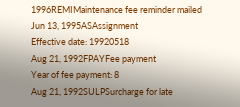1996REMIMaintenance fee reminder mailed
Jun 13, 1995ASAssignment
Effective date: 19920518
Aug 21, 1992FPAYFee payment
Year of fee payment: 8
Aug 21, 1992SULPSurcharge for late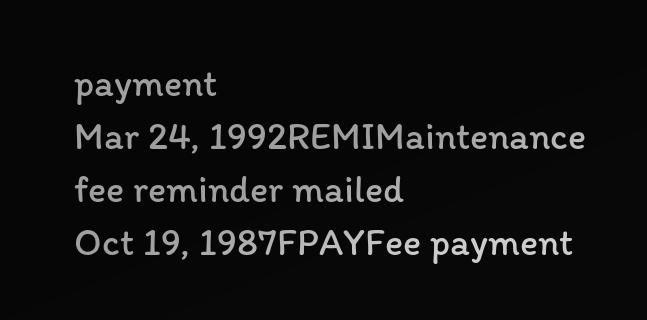payment
Mar 24, 1992REMIMaintenance fee reminder mailed
Oct 19, 1987FPAYFee payment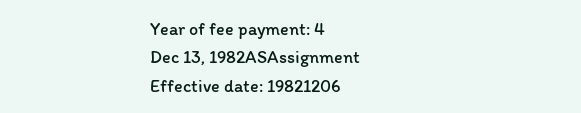Year of fee payment: 4
Dec 13, 1982ASAssignment
Effective date: 19821206